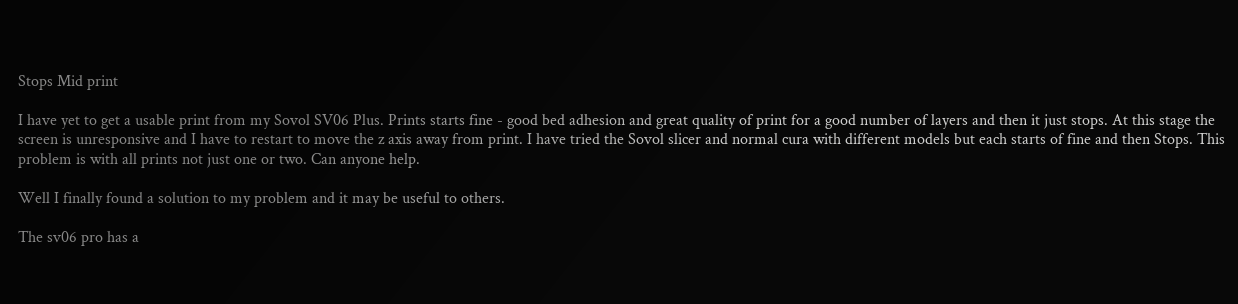Stops Mid print

I have yet to get a usable print from my Sovol SV06 Plus. Prints starts fine - good bed adhesion and great quality of print for a good number of layers and then it just stops. At this stage the screen is unresponsive and I have to restart to move the z axis away from print. I have tried the Sovol slicer and normal cura with different models but each starts of fine and then Stops. This problem is with all prints not just one or two. Can anyone help.

Well I finally found a solution to my problem and it may be useful to others.

The sv06 pro has a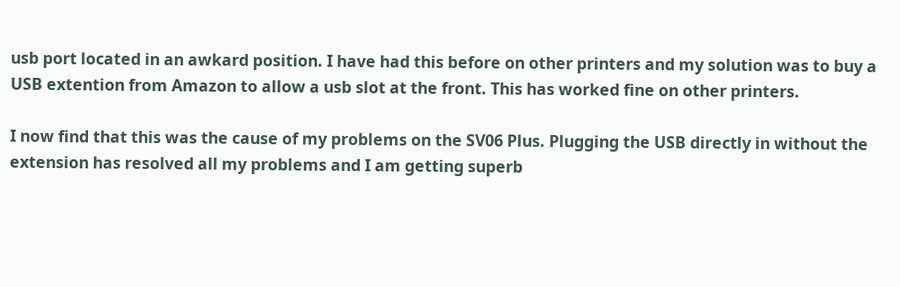usb port located in an awkard position. I have had this before on other printers and my solution was to buy a USB extention from Amazon to allow a usb slot at the front. This has worked fine on other printers.

I now find that this was the cause of my problems on the SV06 Plus. Plugging the USB directly in without the extension has resolved all my problems and I am getting superb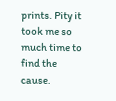prints. Pity it took me so much time to find the cause.